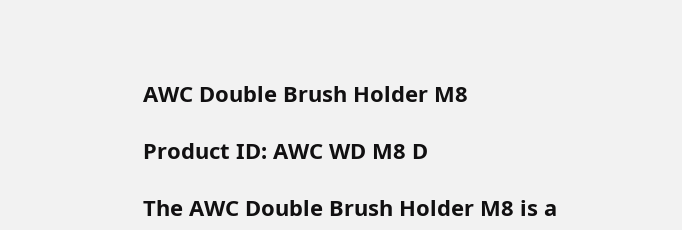AWC Double Brush Holder M8

Product ID: AWC WD M8 D

The AWC Double Brush Holder M8 is a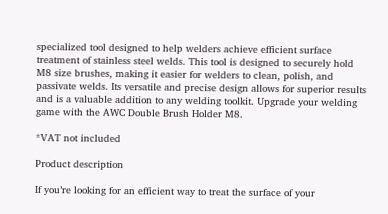specialized tool designed to help welders achieve efficient surface treatment of stainless steel welds. This tool is designed to securely hold M8 size brushes, making it easier for welders to clean, polish, and passivate welds. Its versatile and precise design allows for superior results and is a valuable addition to any welding toolkit. Upgrade your welding game with the AWC Double Brush Holder M8.

*VAT not included

Product description

If you’re looking for an efficient way to treat the surface of your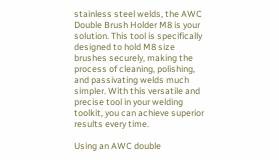stainless steel welds, the AWC Double Brush Holder M8 is your solution. This tool is specifically designed to hold M8 size brushes securely, making the process of cleaning, polishing, and passivating welds much simpler. With this versatile and precise tool in your welding toolkit, you can achieve superior results every time.

Using an AWC double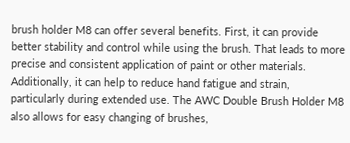brush holder M8 can offer several benefits. First, it can provide better stability and control while using the brush. That leads to more precise and consistent application of paint or other materials. Additionally, it can help to reduce hand fatigue and strain, particularly during extended use. The AWC Double Brush Holder M8 also allows for easy changing of brushes,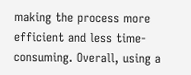making the process more efficient and less time-consuming. Overall, using a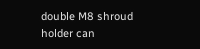double M8 shroud holder can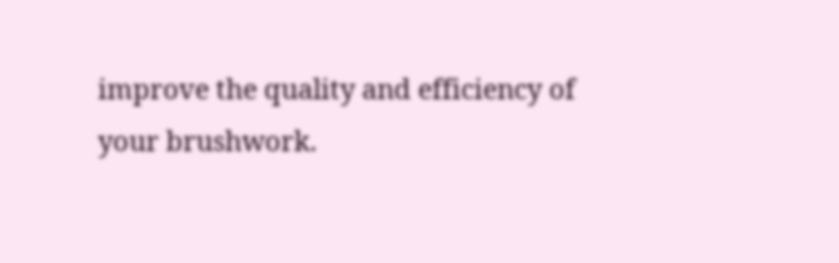improve the quality and efficiency of your brushwork.